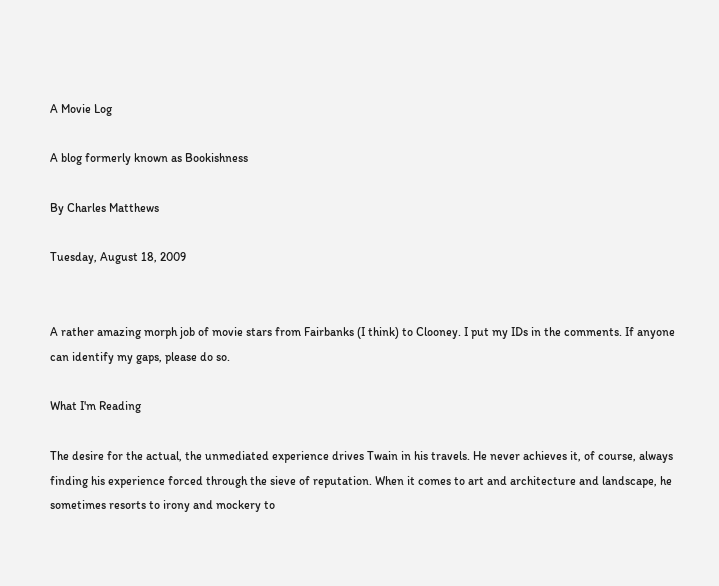A Movie Log

A blog formerly known as Bookishness

By Charles Matthews

Tuesday, August 18, 2009


A rather amazing morph job of movie stars from Fairbanks (I think) to Clooney. I put my IDs in the comments. If anyone can identify my gaps, please do so.

What I'm Reading

The desire for the actual, the unmediated experience drives Twain in his travels. He never achieves it, of course, always finding his experience forced through the sieve of reputation. When it comes to art and architecture and landscape, he sometimes resorts to irony and mockery to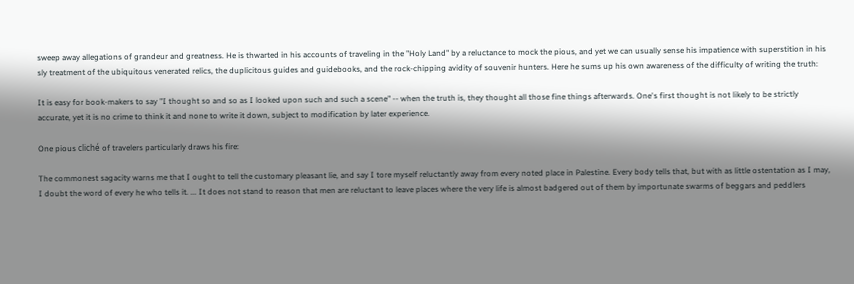sweep away allegations of grandeur and greatness. He is thwarted in his accounts of traveling in the "Holy Land" by a reluctance to mock the pious, and yet we can usually sense his impatience with superstition in his sly treatment of the ubiquitous venerated relics, the duplicitous guides and guidebooks, and the rock-chipping avidity of souvenir hunters. Here he sums up his own awareness of the difficulty of writing the truth:

It is easy for book-makers to say "I thought so and so as I looked upon such and such a scene" -- when the truth is, they thought all those fine things afterwards. One's first thought is not likely to be strictly accurate, yet it is no crime to think it and none to write it down, subject to modification by later experience.

One pious cliché of travelers particularly draws his fire:

The commonest sagacity warns me that I ought to tell the customary pleasant lie, and say I tore myself reluctantly away from every noted place in Palestine. Every body tells that, but with as little ostentation as I may, I doubt the word of every he who tells it. ... It does not stand to reason that men are reluctant to leave places where the very life is almost badgered out of them by importunate swarms of beggars and peddlers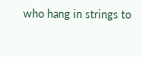who hang in strings to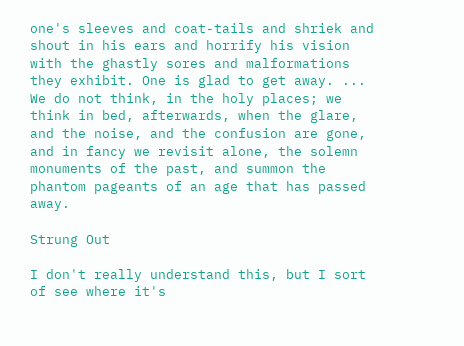one's sleeves and coat-tails and shriek and shout in his ears and horrify his vision with the ghastly sores and malformations they exhibit. One is glad to get away. ... We do not think, in the holy places; we think in bed, afterwards, when the glare, and the noise, and the confusion are gone, and in fancy we revisit alone, the solemn monuments of the past, and summon the phantom pageants of an age that has passed away.

Strung Out

I don't really understand this, but I sort of see where it's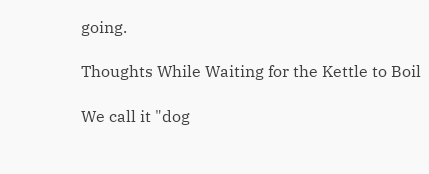going.

Thoughts While Waiting for the Kettle to Boil

We call it "dog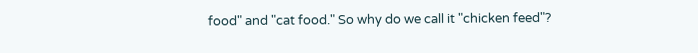food" and "cat food." So why do we call it "chicken feed"?